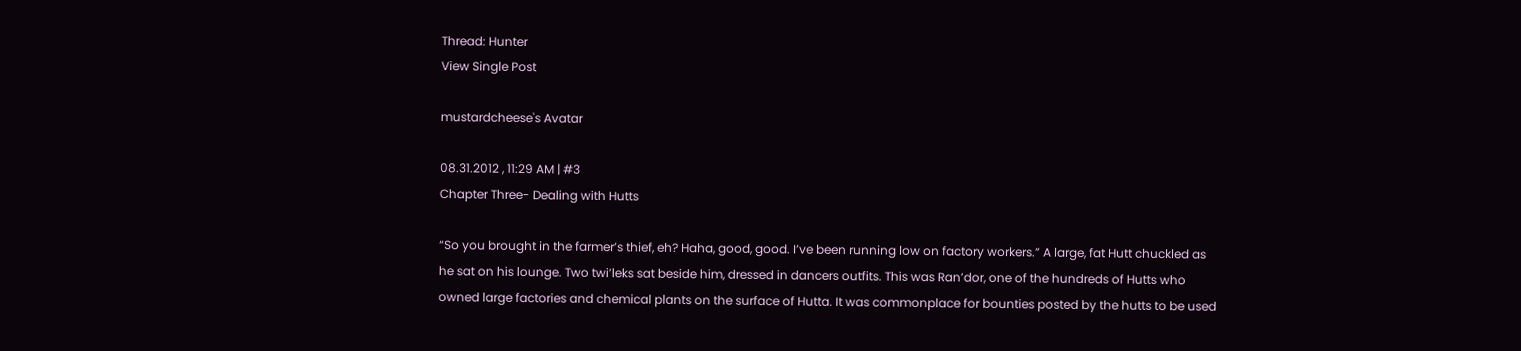Thread: Hunter
View Single Post

mustardcheese's Avatar

08.31.2012 , 11:29 AM | #3
Chapter Three- Dealing with Hutts

“So you brought in the farmer’s thief, eh? Haha, good, good. I’ve been running low on factory workers.” A large, fat Hutt chuckled as he sat on his lounge. Two twi’leks sat beside him, dressed in dancers outfits. This was Ran’dor, one of the hundreds of Hutts who owned large factories and chemical plants on the surface of Hutta. It was commonplace for bounties posted by the hutts to be used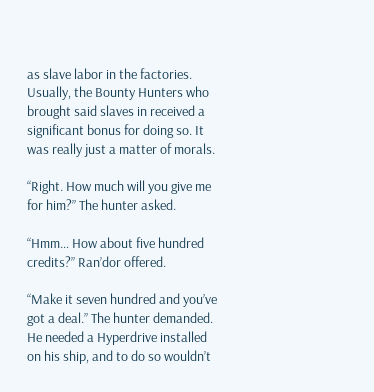as slave labor in the factories. Usually, the Bounty Hunters who brought said slaves in received a significant bonus for doing so. It was really just a matter of morals.

“Right. How much will you give me for him?” The hunter asked.

“Hmm… How about five hundred credits?” Ran’dor offered.

“Make it seven hundred and you’ve got a deal.” The hunter demanded. He needed a Hyperdrive installed on his ship, and to do so wouldn’t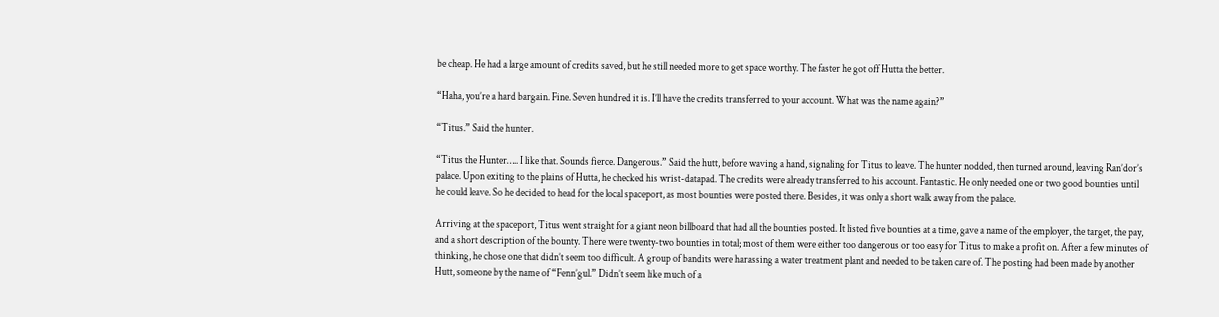be cheap. He had a large amount of credits saved, but he still needed more to get space worthy. The faster he got off Hutta the better.

“Haha, you’re a hard bargain. Fine. Seven hundred it is. I’ll have the credits transferred to your account. What was the name again?”

“Titus.” Said the hunter.

“Titus the Hunter….. I like that. Sounds fierce. Dangerous.” Said the hutt, before waving a hand, signaling for Titus to leave. The hunter nodded, then turned around, leaving Ran’dor’s palace. Upon exiting to the plains of Hutta, he checked his wrist-datapad. The credits were already transferred to his account. Fantastic. He only needed one or two good bounties until he could leave. So he decided to head for the local spaceport, as most bounties were posted there. Besides, it was only a short walk away from the palace.

Arriving at the spaceport, Titus went straight for a giant neon billboard that had all the bounties posted. It listed five bounties at a time, gave a name of the employer, the target, the pay, and a short description of the bounty. There were twenty-two bounties in total; most of them were either too dangerous or too easy for Titus to make a profit on. After a few minutes of thinking, he chose one that didn’t seem too difficult. A group of bandits were harassing a water treatment plant and needed to be taken care of. The posting had been made by another Hutt, someone by the name of “Fenn’gul.” Didn’t seem like much of a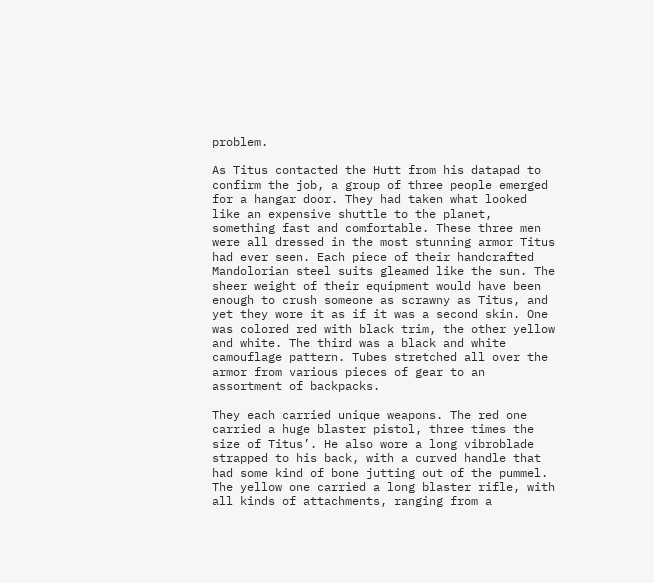problem.

As Titus contacted the Hutt from his datapad to confirm the job, a group of three people emerged for a hangar door. They had taken what looked like an expensive shuttle to the planet, something fast and comfortable. These three men were all dressed in the most stunning armor Titus had ever seen. Each piece of their handcrafted Mandolorian steel suits gleamed like the sun. The sheer weight of their equipment would have been enough to crush someone as scrawny as Titus, and yet they wore it as if it was a second skin. One was colored red with black trim, the other yellow and white. The third was a black and white camouflage pattern. Tubes stretched all over the armor from various pieces of gear to an assortment of backpacks.

They each carried unique weapons. The red one carried a huge blaster pistol, three times the size of Titus’. He also wore a long vibroblade strapped to his back, with a curved handle that had some kind of bone jutting out of the pummel. The yellow one carried a long blaster rifle, with all kinds of attachments, ranging from a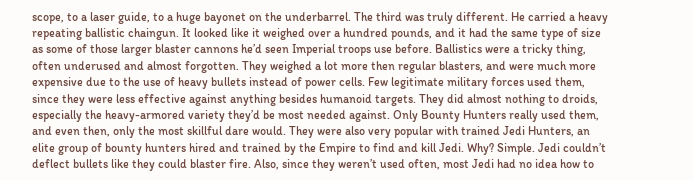scope, to a laser guide, to a huge bayonet on the underbarrel. The third was truly different. He carried a heavy repeating ballistic chaingun. It looked like it weighed over a hundred pounds, and it had the same type of size as some of those larger blaster cannons he’d seen Imperial troops use before. Ballistics were a tricky thing, often underused and almost forgotten. They weighed a lot more then regular blasters, and were much more expensive due to the use of heavy bullets instead of power cells. Few legitimate military forces used them, since they were less effective against anything besides humanoid targets. They did almost nothing to droids, especially the heavy-armored variety they’d be most needed against. Only Bounty Hunters really used them, and even then, only the most skillful dare would. They were also very popular with trained Jedi Hunters, an elite group of bounty hunters hired and trained by the Empire to find and kill Jedi. Why? Simple. Jedi couldn’t deflect bullets like they could blaster fire. Also, since they weren’t used often, most Jedi had no idea how to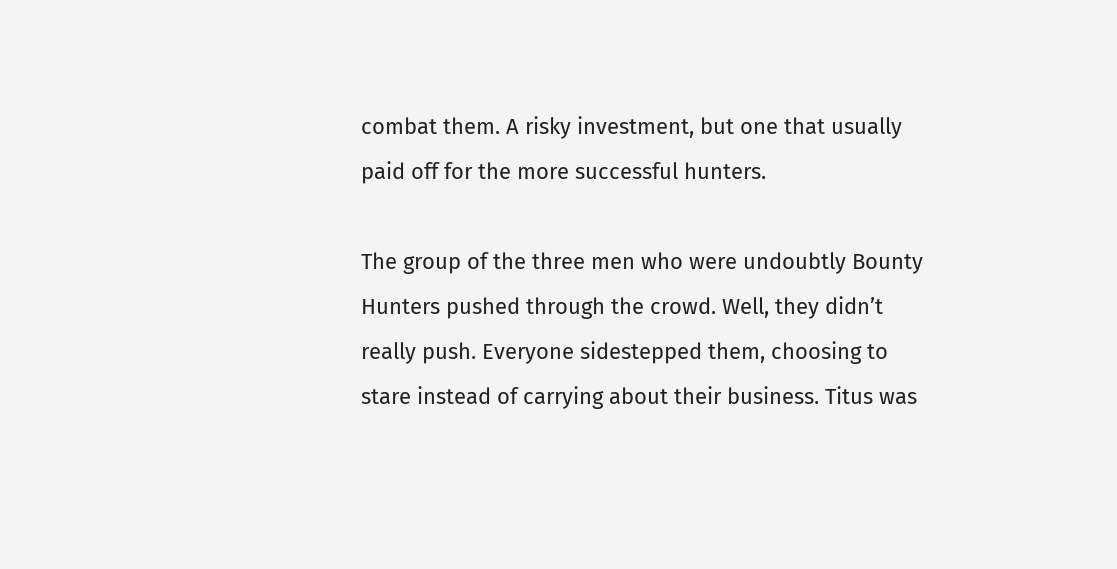combat them. A risky investment, but one that usually paid off for the more successful hunters.

The group of the three men who were undoubtly Bounty Hunters pushed through the crowd. Well, they didn’t really push. Everyone sidestepped them, choosing to stare instead of carrying about their business. Titus was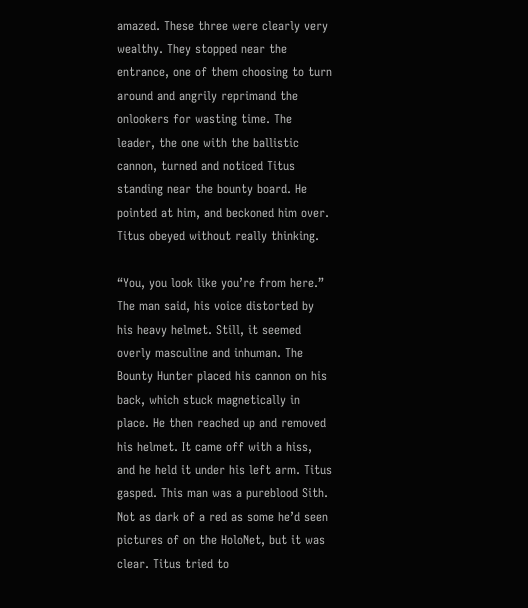amazed. These three were clearly very wealthy. They stopped near the entrance, one of them choosing to turn around and angrily reprimand the onlookers for wasting time. The leader, the one with the ballistic cannon, turned and noticed Titus standing near the bounty board. He pointed at him, and beckoned him over. Titus obeyed without really thinking.

“You, you look like you’re from here.” The man said, his voice distorted by his heavy helmet. Still, it seemed overly masculine and inhuman. The Bounty Hunter placed his cannon on his back, which stuck magnetically in place. He then reached up and removed his helmet. It came off with a hiss, and he held it under his left arm. Titus gasped. This man was a pureblood Sith. Not as dark of a red as some he’d seen pictures of on the HoloNet, but it was clear. Titus tried to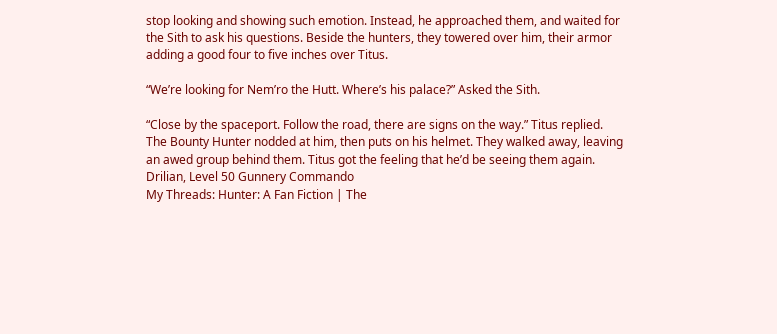stop looking and showing such emotion. Instead, he approached them, and waited for the Sith to ask his questions. Beside the hunters, they towered over him, their armor adding a good four to five inches over Titus.

“We’re looking for Nem’ro the Hutt. Where’s his palace?” Asked the Sith.

“Close by the spaceport. Follow the road, there are signs on the way.” Titus replied. The Bounty Hunter nodded at him, then puts on his helmet. They walked away, leaving an awed group behind them. Titus got the feeling that he’d be seeing them again.
Drilian, Level 50 Gunnery Commando
My Threads: Hunter: A Fan Fiction | The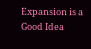Expansion is a Good Idea